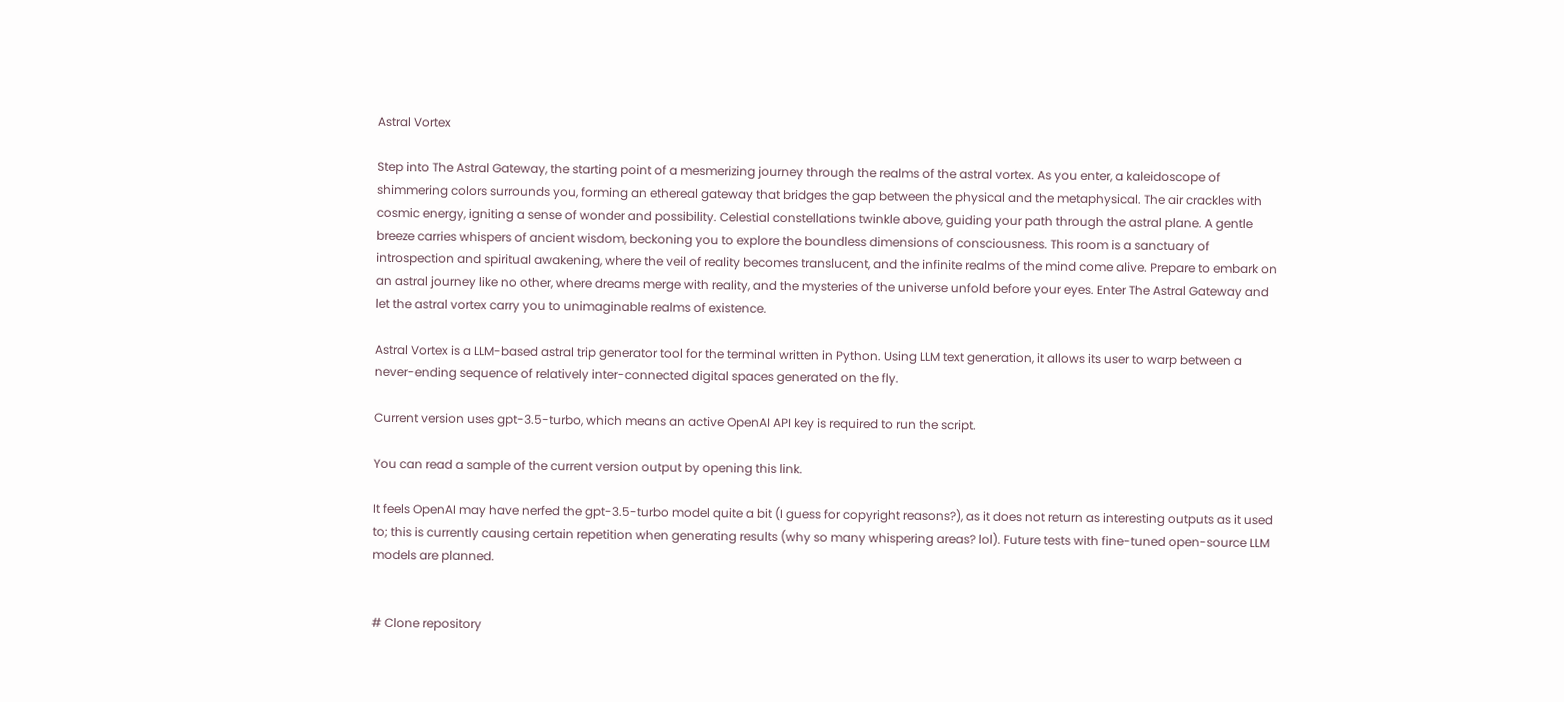Astral Vortex

Step into The Astral Gateway, the starting point of a mesmerizing journey through the realms of the astral vortex. As you enter, a kaleidoscope of shimmering colors surrounds you, forming an ethereal gateway that bridges the gap between the physical and the metaphysical. The air crackles with cosmic energy, igniting a sense of wonder and possibility. Celestial constellations twinkle above, guiding your path through the astral plane. A gentle breeze carries whispers of ancient wisdom, beckoning you to explore the boundless dimensions of consciousness. This room is a sanctuary of introspection and spiritual awakening, where the veil of reality becomes translucent, and the infinite realms of the mind come alive. Prepare to embark on an astral journey like no other, where dreams merge with reality, and the mysteries of the universe unfold before your eyes. Enter The Astral Gateway and let the astral vortex carry you to unimaginable realms of existence.

Astral Vortex is a LLM-based astral trip generator tool for the terminal written in Python. Using LLM text generation, it allows its user to warp between a never-ending sequence of relatively inter-connected digital spaces generated on the fly.

Current version uses gpt-3.5-turbo, which means an active OpenAI API key is required to run the script.

You can read a sample of the current version output by opening this link.

It feels OpenAI may have nerfed the gpt-3.5-turbo model quite a bit (I guess for copyright reasons?), as it does not return as interesting outputs as it used to; this is currently causing certain repetition when generating results (why so many whispering areas? lol). Future tests with fine-tuned open-source LLM models are planned.


# Clone repository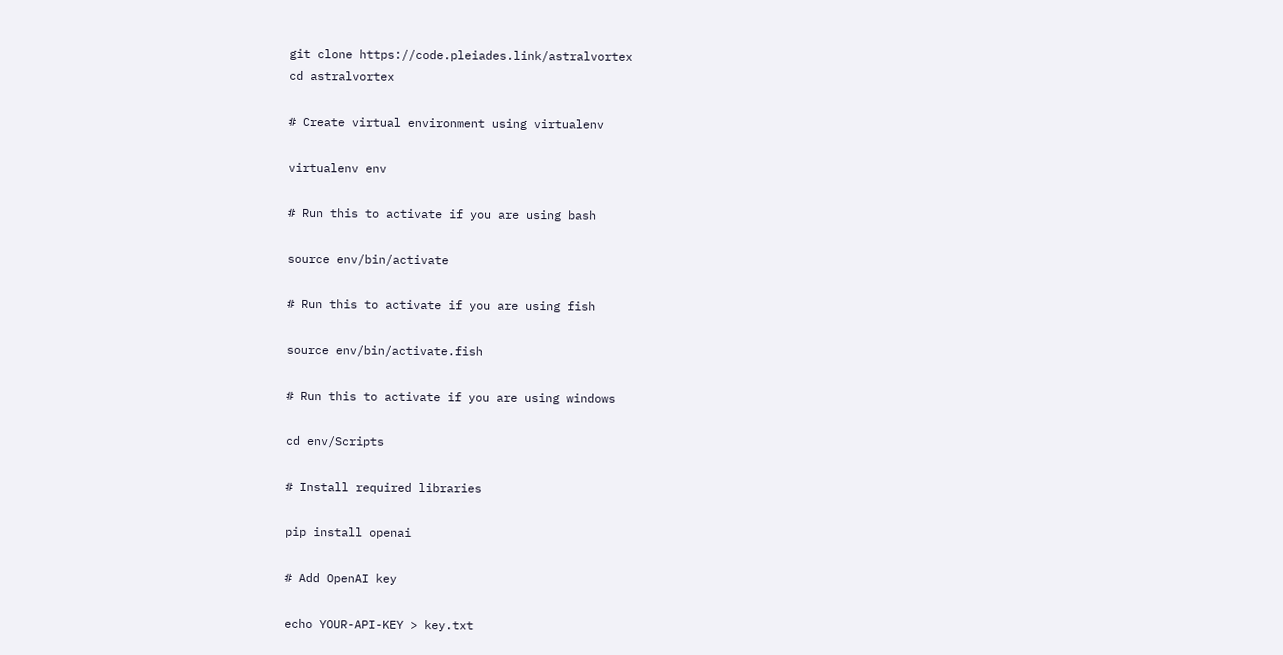git clone https://code.pleiades.link/astralvortex
cd astralvortex

# Create virtual environment using virtualenv

virtualenv env

# Run this to activate if you are using bash

source env/bin/activate

# Run this to activate if you are using fish

source env/bin/activate.fish

# Run this to activate if you are using windows

cd env/Scripts

# Install required libraries

pip install openai

# Add OpenAI key

echo YOUR-API-KEY > key.txt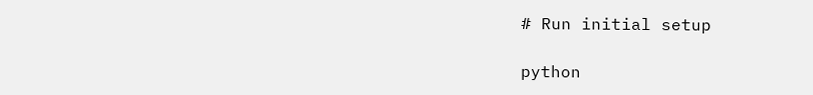# Run initial setup

python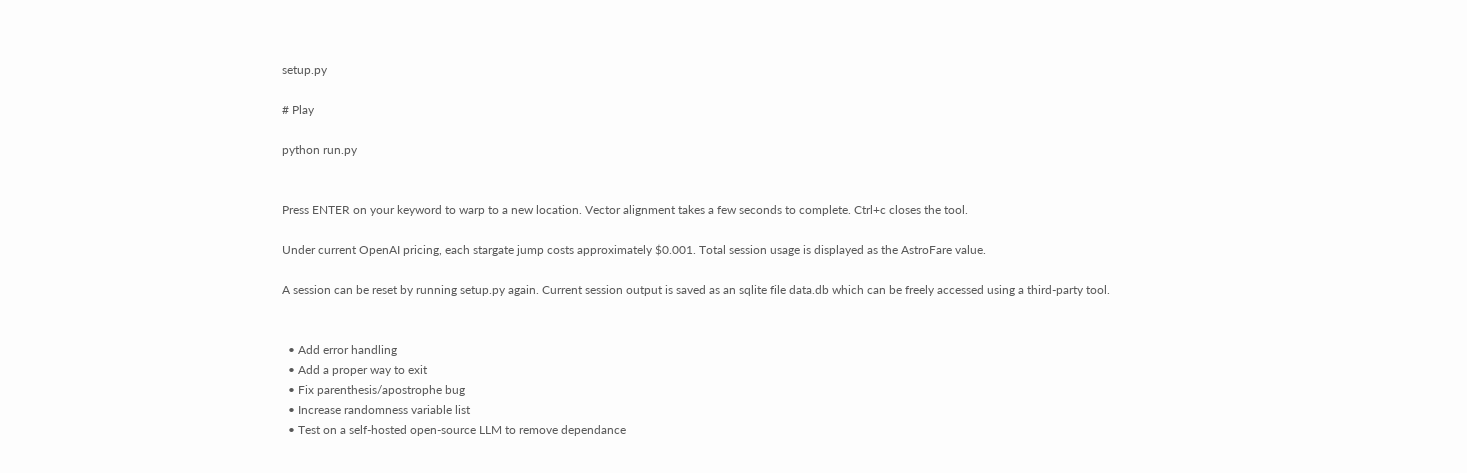setup.py

# Play

python run.py


Press ENTER on your keyword to warp to a new location. Vector alignment takes a few seconds to complete. Ctrl+c closes the tool.

Under current OpenAI pricing, each stargate jump costs approximately $0.001. Total session usage is displayed as the AstroFare value.

A session can be reset by running setup.py again. Current session output is saved as an sqlite file data.db which can be freely accessed using a third-party tool.


  • Add error handling
  • Add a proper way to exit
  • Fix parenthesis/apostrophe bug
  • Increase randomness variable list
  • Test on a self-hosted open-source LLM to remove dependance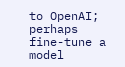to OpenAI; perhaps fine-tune a model